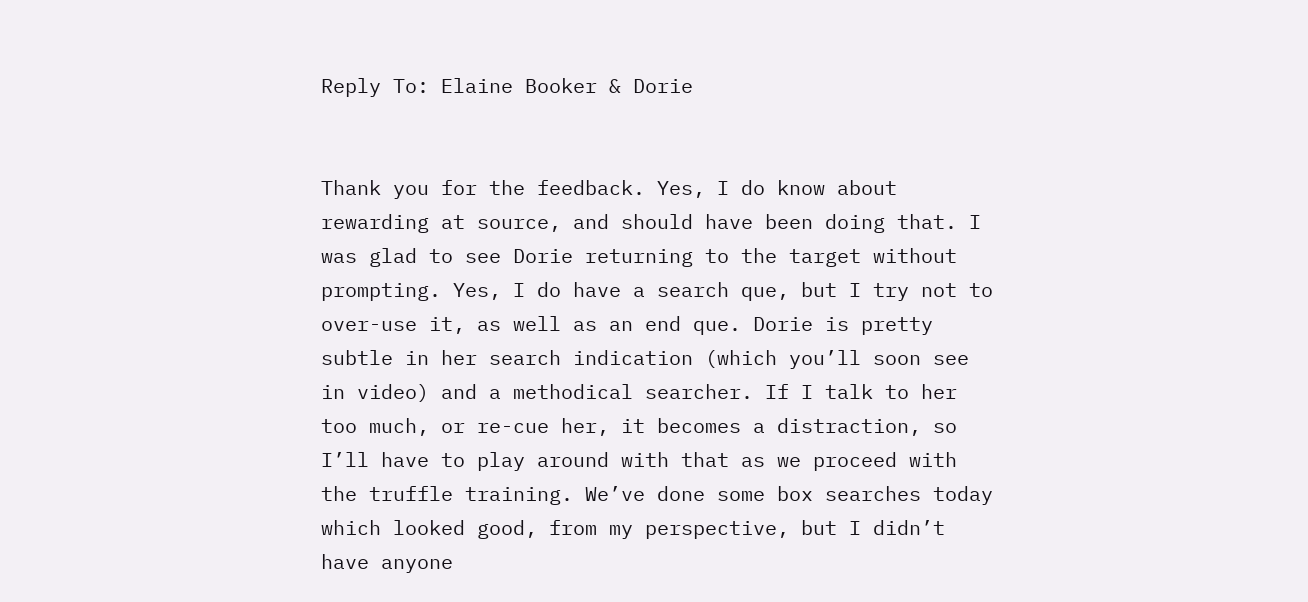Reply To: Elaine Booker & Dorie


Thank you for the feedback. Yes, I do know about rewarding at source, and should have been doing that. I was glad to see Dorie returning to the target without prompting. Yes, I do have a search que, but I try not to over-use it, as well as an end que. Dorie is pretty subtle in her search indication (which you’ll soon see in video) and a methodical searcher. If I talk to her too much, or re-cue her, it becomes a distraction, so I’ll have to play around with that as we proceed with the truffle training. We’ve done some box searches today which looked good, from my perspective, but I didn’t have anyone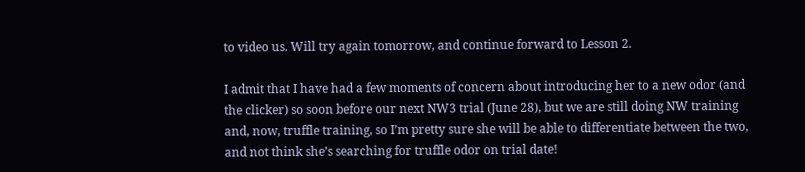to video us. Will try again tomorrow, and continue forward to Lesson 2.

I admit that I have had a few moments of concern about introducing her to a new odor (and the clicker) so soon before our next NW3 trial (June 28), but we are still doing NW training and, now, truffle training, so I’m pretty sure she will be able to differentiate between the two, and not think she’s searching for truffle odor on trial date!